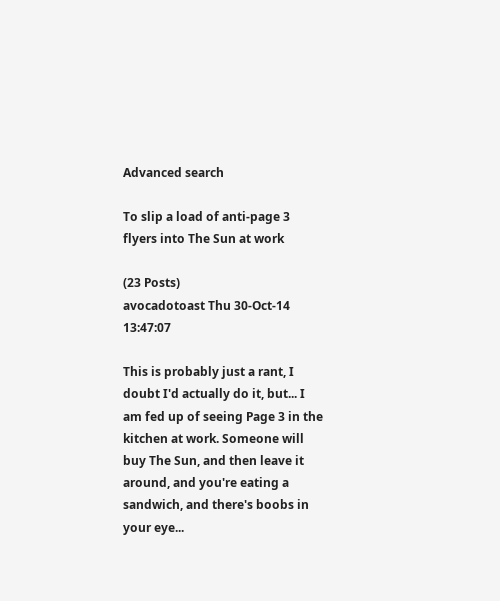Advanced search

To slip a load of anti-page 3 flyers into The Sun at work

(23 Posts)
avocadotoast Thu 30-Oct-14 13:47:07

This is probably just a rant, I doubt I'd actually do it, but... I am fed up of seeing Page 3 in the kitchen at work. Someone will buy The Sun, and then leave it around, and you're eating a sandwich, and there's boobs in your eye...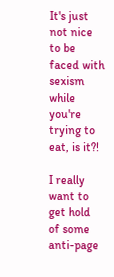It's just not nice to be faced with sexism while you're trying to eat, is it?!

I really want to get hold of some anti-page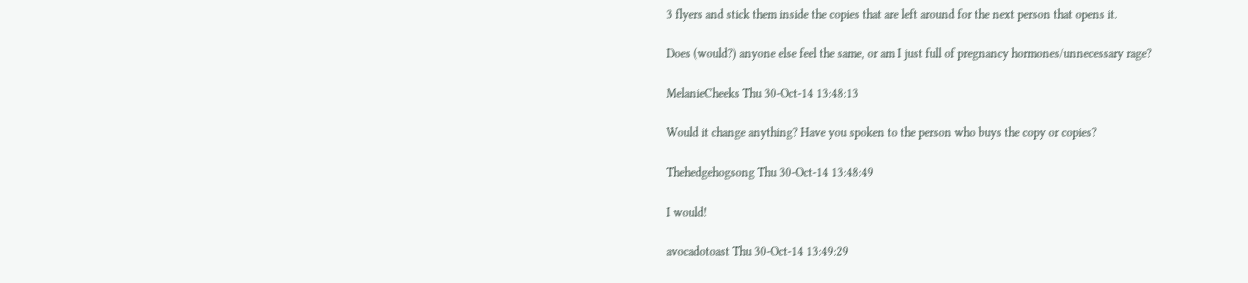3 flyers and stick them inside the copies that are left around for the next person that opens it.

Does (would?) anyone else feel the same, or am I just full of pregnancy hormones/unnecessary rage?

MelanieCheeks Thu 30-Oct-14 13:48:13

Would it change anything? Have you spoken to the person who buys the copy or copies?

Thehedgehogsong Thu 30-Oct-14 13:48:49

I would!

avocadotoast Thu 30-Oct-14 13:49:29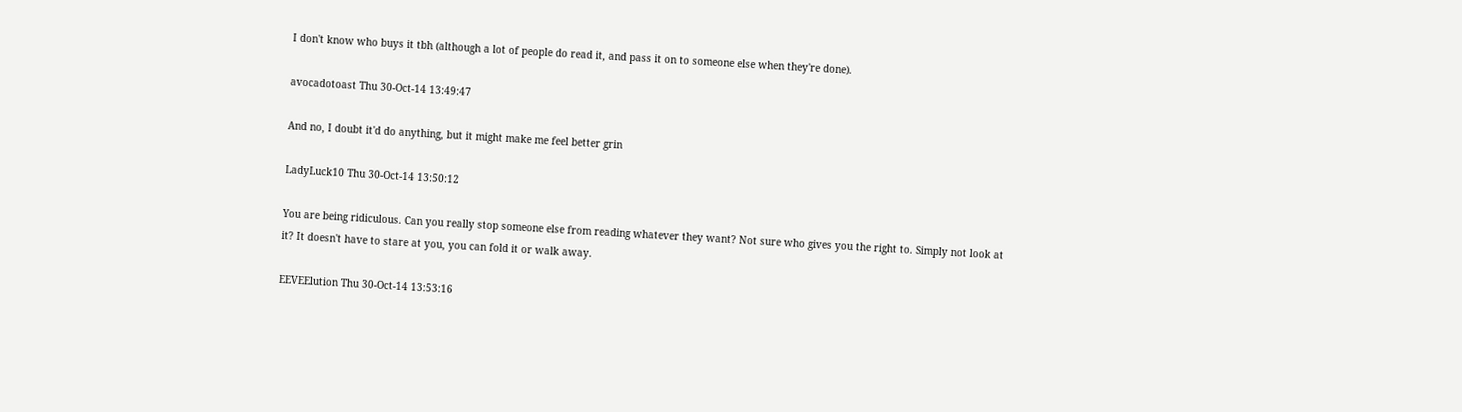I don't know who buys it tbh (although a lot of people do read it, and pass it on to someone else when they're done).

avocadotoast Thu 30-Oct-14 13:49:47

And no, I doubt it'd do anything, but it might make me feel better grin

LadyLuck10 Thu 30-Oct-14 13:50:12

You are being ridiculous. Can you really stop someone else from reading whatever they want? Not sure who gives you the right to. Simply not look at it? It doesn't have to stare at you, you can fold it or walk away.

EEVEElution Thu 30-Oct-14 13:53:16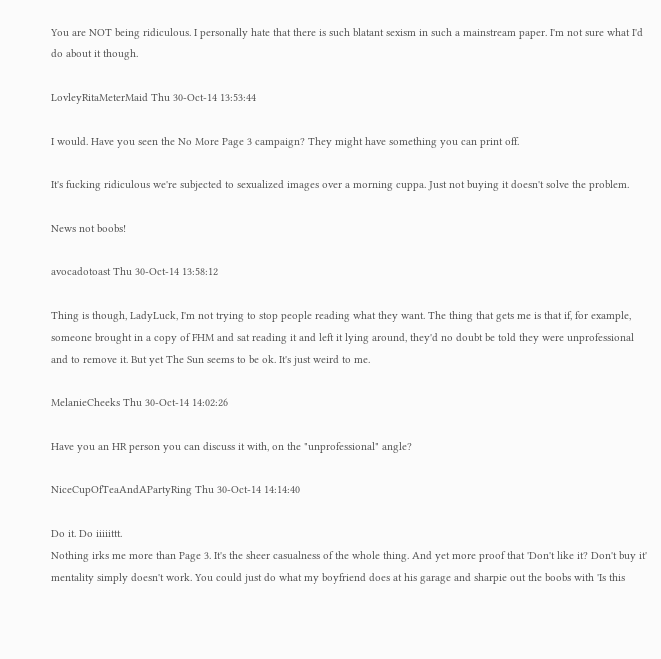You are NOT being ridiculous. I personally hate that there is such blatant sexism in such a mainstream paper. I'm not sure what I'd do about it though.

LovleyRitaMeterMaid Thu 30-Oct-14 13:53:44

I would. Have you seen the No More Page 3 campaign? They might have something you can print off.

It's fucking ridiculous we're subjected to sexualized images over a morning cuppa. Just not buying it doesn't solve the problem.

News not boobs!

avocadotoast Thu 30-Oct-14 13:58:12

Thing is though, LadyLuck, I'm not trying to stop people reading what they want. The thing that gets me is that if, for example, someone brought in a copy of FHM and sat reading it and left it lying around, they'd no doubt be told they were unprofessional and to remove it. But yet The Sun seems to be ok. It's just weird to me.

MelanieCheeks Thu 30-Oct-14 14:02:26

Have you an HR person you can discuss it with, on the "unprofessional" angle?

NiceCupOfTeaAndAPartyRing Thu 30-Oct-14 14:14:40

Do it. Do iiiiittt.
Nothing irks me more than Page 3. It's the sheer casualness of the whole thing. And yet more proof that 'Don't like it? Don't buy it' mentality simply doesn't work. You could just do what my boyfriend does at his garage and sharpie out the boobs with 'Is this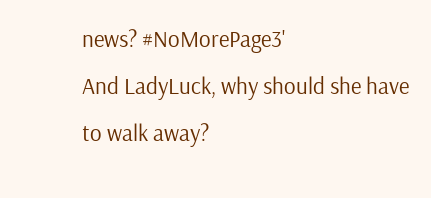news? #NoMorePage3'
And LadyLuck, why should she have to walk away?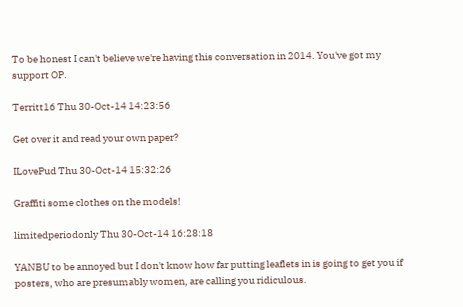To be honest I can't believe we're having this conversation in 2014. You've got my support OP.

Territt16 Thu 30-Oct-14 14:23:56

Get over it and read your own paper?

ILovePud Thu 30-Oct-14 15:32:26

Graffiti some clothes on the models!

limitedperiodonly Thu 30-Oct-14 16:28:18

YANBU to be annoyed but I don't know how far putting leaflets in is going to get you if posters, who are presumably women, are calling you ridiculous.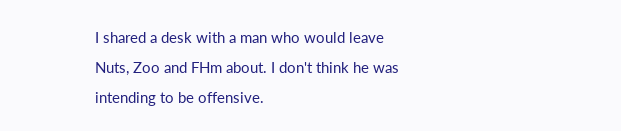I shared a desk with a man who would leave Nuts, Zoo and FHm about. I don't think he was intending to be offensive.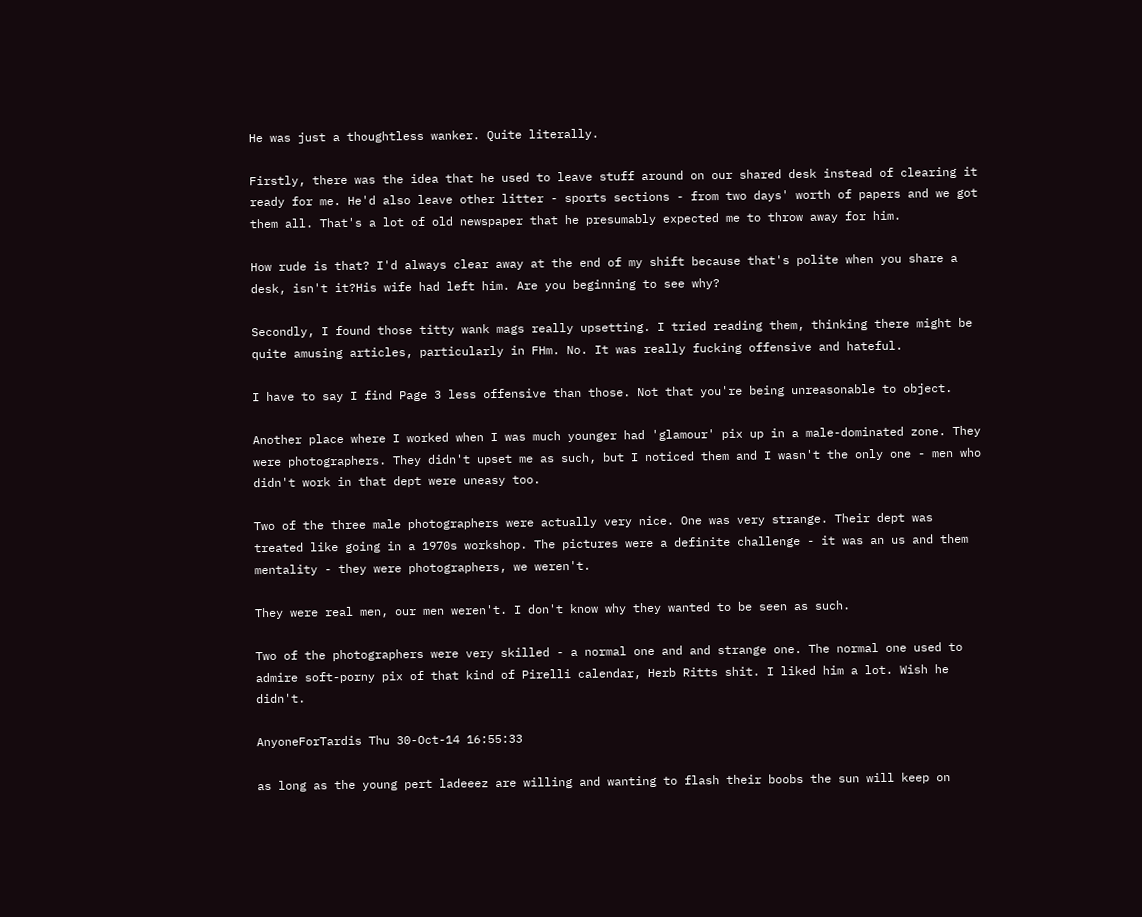He was just a thoughtless wanker. Quite literally.

Firstly, there was the idea that he used to leave stuff around on our shared desk instead of clearing it ready for me. He'd also leave other litter - sports sections - from two days' worth of papers and we got them all. That's a lot of old newspaper that he presumably expected me to throw away for him.

How rude is that? I'd always clear away at the end of my shift because that's polite when you share a desk, isn't it?His wife had left him. Are you beginning to see why?

Secondly, I found those titty wank mags really upsetting. I tried reading them, thinking there might be quite amusing articles, particularly in FHm. No. It was really fucking offensive and hateful.

I have to say I find Page 3 less offensive than those. Not that you're being unreasonable to object.

Another place where I worked when I was much younger had 'glamour' pix up in a male-dominated zone. They were photographers. They didn't upset me as such, but I noticed them and I wasn't the only one - men who didn't work in that dept were uneasy too.

Two of the three male photographers were actually very nice. One was very strange. Their dept was treated like going in a 1970s workshop. The pictures were a definite challenge - it was an us and them mentality - they were photographers, we weren't.

They were real men, our men weren't. I don't know why they wanted to be seen as such.

Two of the photographers were very skilled - a normal one and and strange one. The normal one used to admire soft-porny pix of that kind of Pirelli calendar, Herb Ritts shit. I liked him a lot. Wish he didn't.

AnyoneForTardis Thu 30-Oct-14 16:55:33

as long as the young pert ladeeez are willing and wanting to flash their boobs the sun will keep on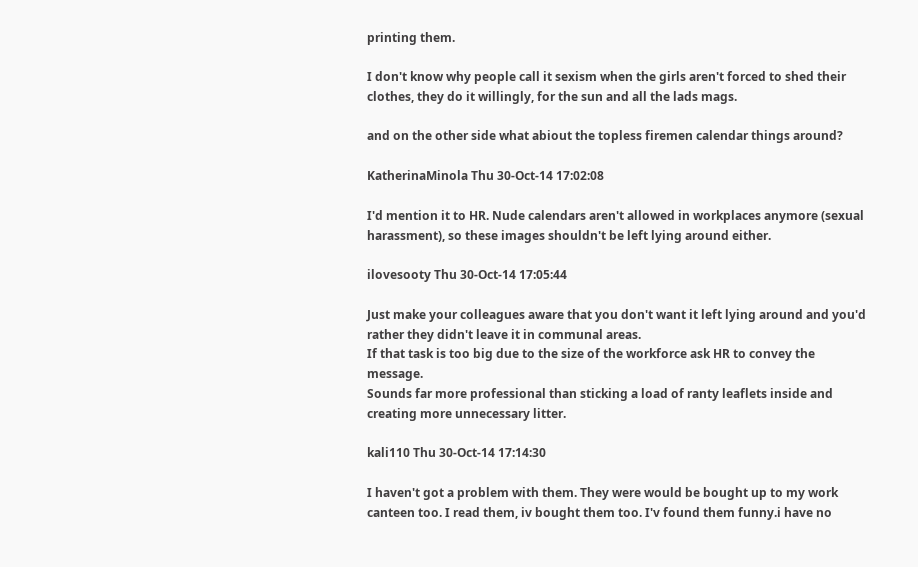printing them.

I don't know why people call it sexism when the girls aren't forced to shed their clothes, they do it willingly, for the sun and all the lads mags.

and on the other side what abiout the topless firemen calendar things around?

KatherinaMinola Thu 30-Oct-14 17:02:08

I'd mention it to HR. Nude calendars aren't allowed in workplaces anymore (sexual harassment), so these images shouldn't be left lying around either.

ilovesooty Thu 30-Oct-14 17:05:44

Just make your colleagues aware that you don't want it left lying around and you'd rather they didn't leave it in communal areas.
If that task is too big due to the size of the workforce ask HR to convey the message.
Sounds far more professional than sticking a load of ranty leaflets inside and creating more unnecessary litter.

kali110 Thu 30-Oct-14 17:14:30

I haven't got a problem with them. They were would be bought up to my work canteen too. I read them, iv bought them too. I'v found them funny.i have no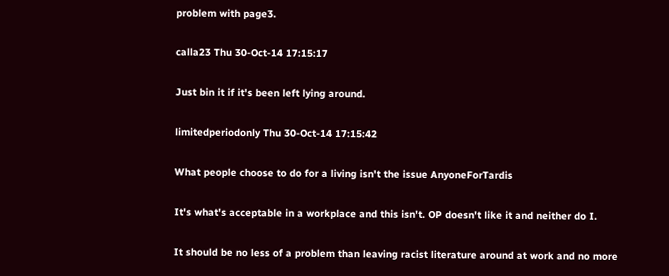problem with page3.

calla23 Thu 30-Oct-14 17:15:17

Just bin it if it's been left lying around.

limitedperiodonly Thu 30-Oct-14 17:15:42

What people choose to do for a living isn't the issue AnyoneForTardis

It's what's acceptable in a workplace and this isn't. OP doesn't like it and neither do I.

It should be no less of a problem than leaving racist literature around at work and no more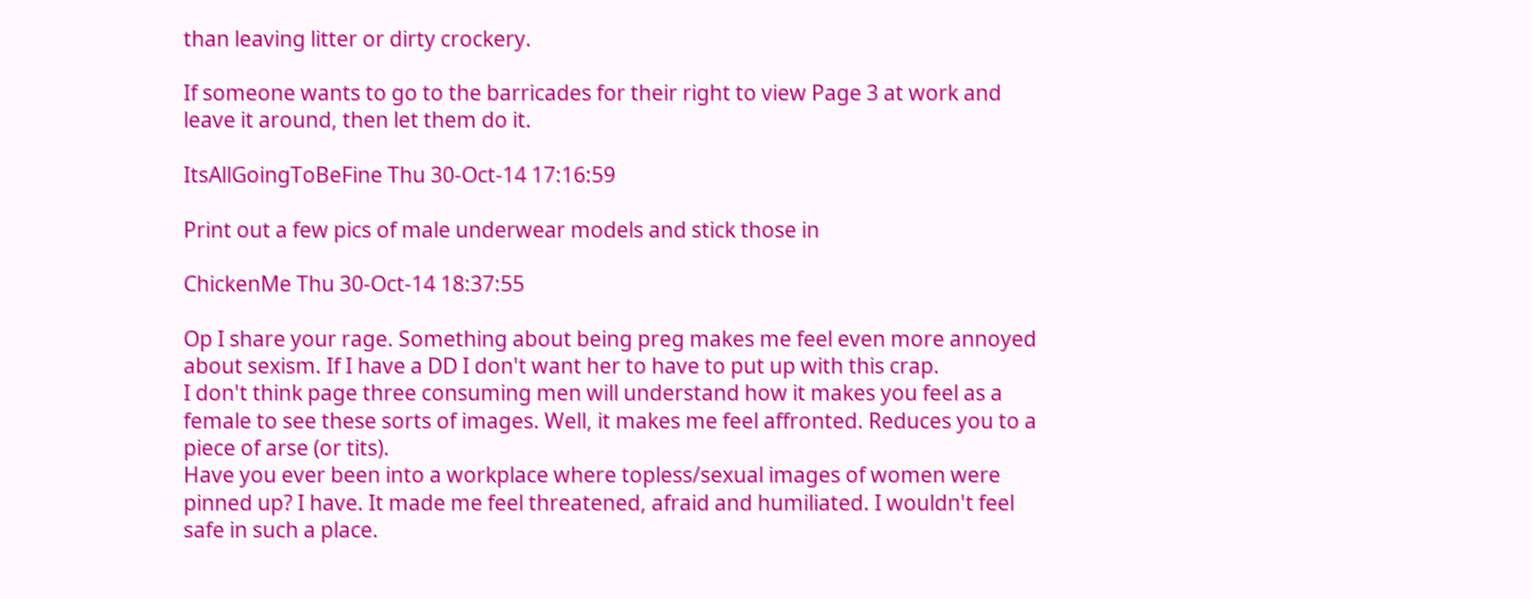than leaving litter or dirty crockery.

If someone wants to go to the barricades for their right to view Page 3 at work and leave it around, then let them do it.

ItsAllGoingToBeFine Thu 30-Oct-14 17:16:59

Print out a few pics of male underwear models and stick those in

ChickenMe Thu 30-Oct-14 18:37:55

Op I share your rage. Something about being preg makes me feel even more annoyed about sexism. If I have a DD I don't want her to have to put up with this crap.
I don't think page three consuming men will understand how it makes you feel as a female to see these sorts of images. Well, it makes me feel affronted. Reduces you to a piece of arse (or tits).
Have you ever been into a workplace where topless/sexual images of women were pinned up? I have. It made me feel threatened, afraid and humiliated. I wouldn't feel safe in such a place.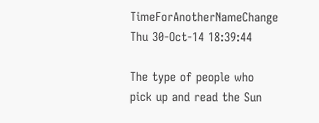TimeForAnotherNameChange Thu 30-Oct-14 18:39:44

The type of people who pick up and read the Sun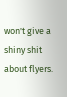won't give a shiny shit about flyers.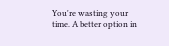You're wasting your time. A better option in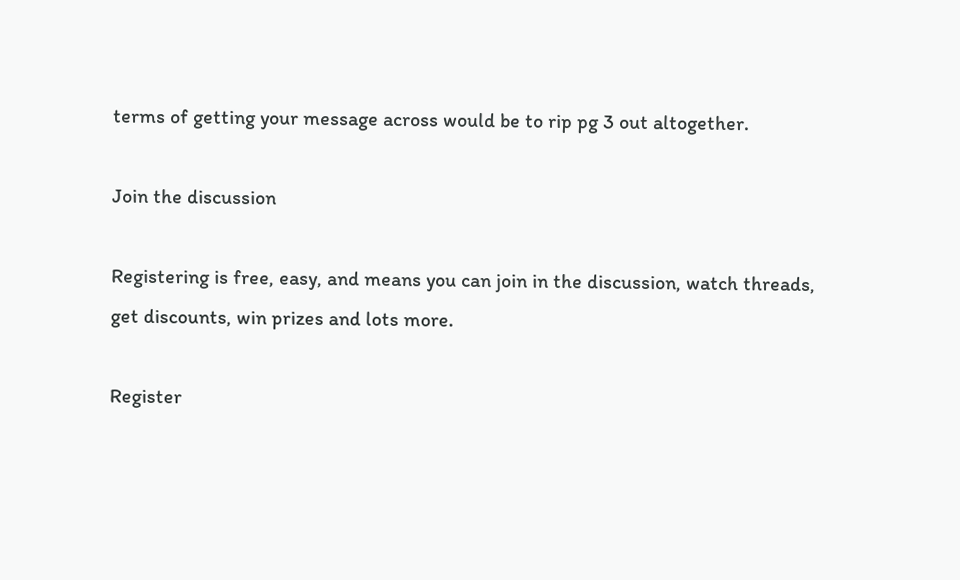terms of getting your message across would be to rip pg 3 out altogether.

Join the discussion

Registering is free, easy, and means you can join in the discussion, watch threads, get discounts, win prizes and lots more.

Register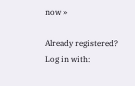now »

Already registered? Log in with: